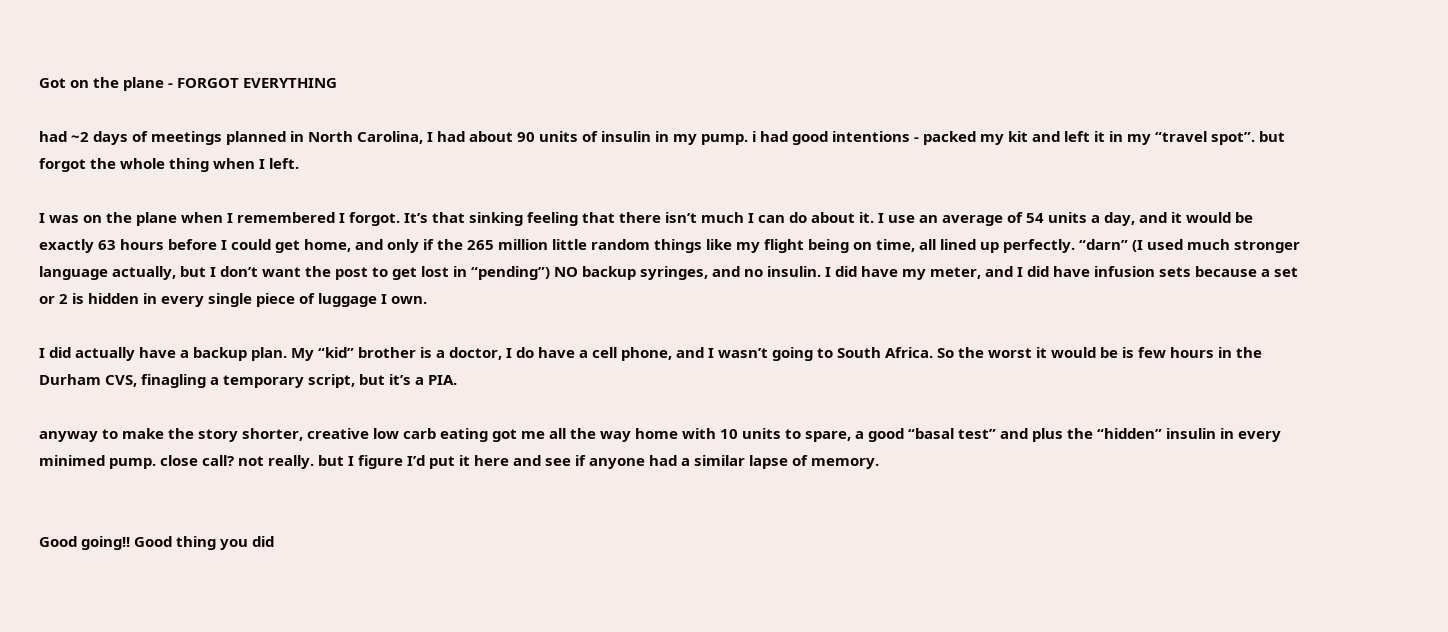Got on the plane - FORGOT EVERYTHING

had ~2 days of meetings planned in North Carolina, I had about 90 units of insulin in my pump. i had good intentions - packed my kit and left it in my “travel spot”. but forgot the whole thing when I left.

I was on the plane when I remembered I forgot. It’s that sinking feeling that there isn’t much I can do about it. I use an average of 54 units a day, and it would be exactly 63 hours before I could get home, and only if the 265 million little random things like my flight being on time, all lined up perfectly. “darn” (I used much stronger language actually, but I don’t want the post to get lost in “pending”) NO backup syringes, and no insulin. I did have my meter, and I did have infusion sets because a set or 2 is hidden in every single piece of luggage I own.

I did actually have a backup plan. My “kid” brother is a doctor, I do have a cell phone, and I wasn’t going to South Africa. So the worst it would be is few hours in the Durham CVS, finagling a temporary script, but it’s a PIA.

anyway to make the story shorter, creative low carb eating got me all the way home with 10 units to spare, a good “basal test” and plus the “hidden” insulin in every minimed pump. close call? not really. but I figure I’d put it here and see if anyone had a similar lapse of memory.


Good going!! Good thing you did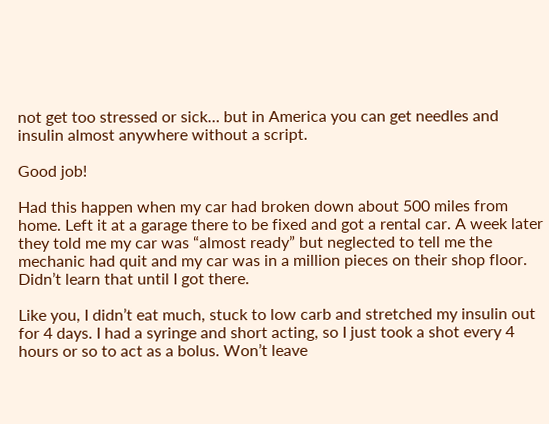not get too stressed or sick… but in America you can get needles and insulin almost anywhere without a script.

Good job!

Had this happen when my car had broken down about 500 miles from home. Left it at a garage there to be fixed and got a rental car. A week later they told me my car was “almost ready” but neglected to tell me the mechanic had quit and my car was in a million pieces on their shop floor. Didn’t learn that until I got there.

Like you, I didn’t eat much, stuck to low carb and stretched my insulin out for 4 days. I had a syringe and short acting, so I just took a shot every 4 hours or so to act as a bolus. Won’t leave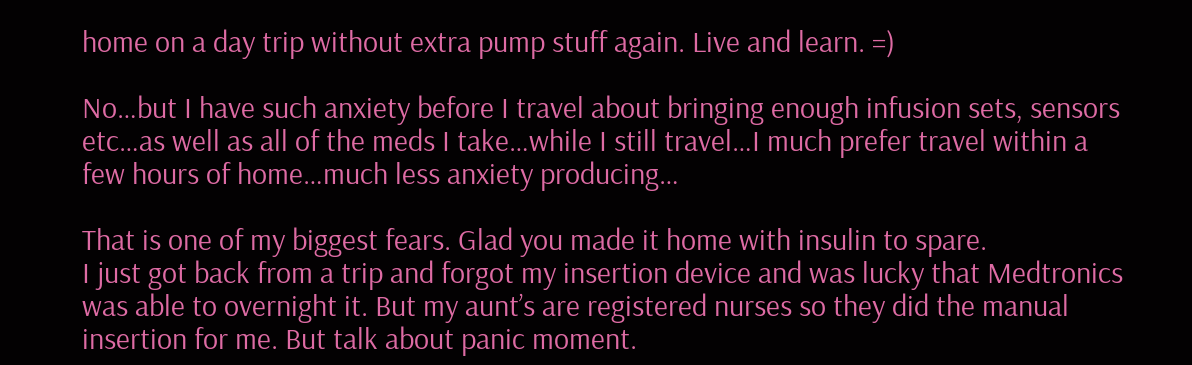home on a day trip without extra pump stuff again. Live and learn. =)

No…but I have such anxiety before I travel about bringing enough infusion sets, sensors etc…as well as all of the meds I take…while I still travel…I much prefer travel within a few hours of home…much less anxiety producing…

That is one of my biggest fears. Glad you made it home with insulin to spare.
I just got back from a trip and forgot my insertion device and was lucky that Medtronics was able to overnight it. But my aunt’s are registered nurses so they did the manual insertion for me. But talk about panic moment.